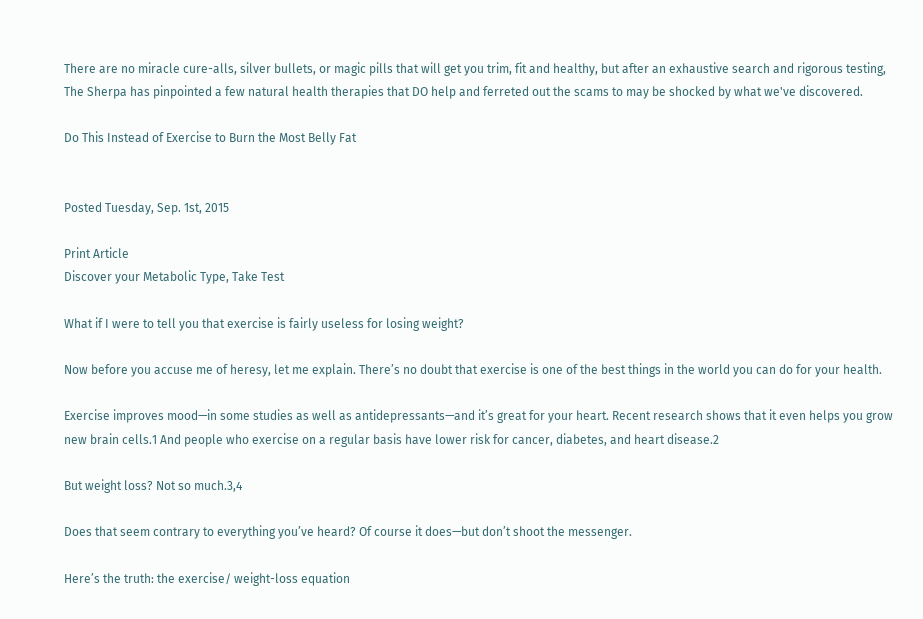There are no miracle cure-alls, silver bullets, or magic pills that will get you trim, fit and healthy, but after an exhaustive search and rigorous testing, The Sherpa has pinpointed a few natural health therapies that DO help and ferreted out the scams to may be shocked by what we've discovered.

Do This Instead of Exercise to Burn the Most Belly Fat


Posted Tuesday, Sep. 1st, 2015

Print Article
Discover your Metabolic Type, Take Test

What if I were to tell you that exercise is fairly useless for losing weight?

Now before you accuse me of heresy, let me explain. There’s no doubt that exercise is one of the best things in the world you can do for your health.

Exercise improves mood—in some studies as well as antidepressants—and it’s great for your heart. Recent research shows that it even helps you grow new brain cells.1 And people who exercise on a regular basis have lower risk for cancer, diabetes, and heart disease.2

But weight loss? Not so much.3,4

Does that seem contrary to everything you’ve heard? Of course it does—but don’t shoot the messenger.

Here’s the truth: the exercise/ weight-loss equation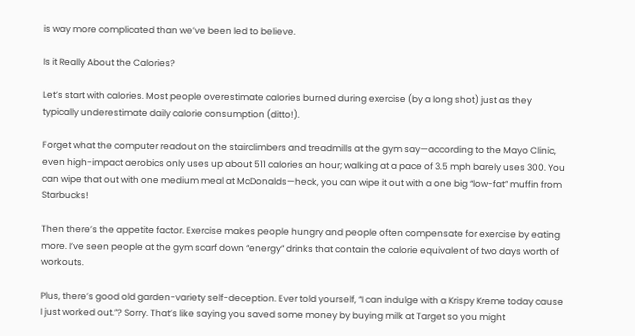is way more complicated than we’ve been led to believe.

Is it Really About the Calories?

Let’s start with calories. Most people overestimate calories burned during exercise (by a long shot) just as they typically underestimate daily calorie consumption (ditto!).

Forget what the computer readout on the stairclimbers and treadmills at the gym say—according to the Mayo Clinic, even high-impact aerobics only uses up about 511 calories an hour; walking at a pace of 3.5 mph barely uses 300. You can wipe that out with one medium meal at McDonalds—heck, you can wipe it out with a one big “low-fat” muffin from Starbucks!

Then there’s the appetite factor. Exercise makes people hungry and people often compensate for exercise by eating more. I’ve seen people at the gym scarf down “energy” drinks that contain the calorie equivalent of two days worth of workouts.

Plus, there’s good old garden-variety self-deception. Ever told yourself, “I can indulge with a Krispy Kreme today cause I just worked out.”? Sorry. That’s like saying you saved some money by buying milk at Target so you might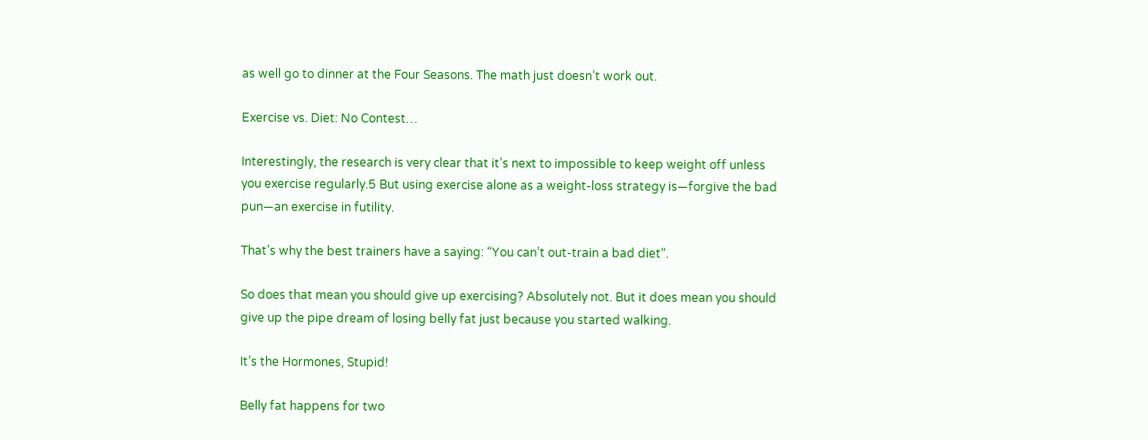as well go to dinner at the Four Seasons. The math just doesn’t work out.

Exercise vs. Diet: No Contest…

Interestingly, the research is very clear that it’s next to impossible to keep weight off unless you exercise regularly.5 But using exercise alone as a weight-loss strategy is—forgive the bad pun—an exercise in futility.

That’s why the best trainers have a saying: “You can’t out-train a bad diet“.

So does that mean you should give up exercising? Absolutely not. But it does mean you should give up the pipe dream of losing belly fat just because you started walking.

It’s the Hormones, Stupid!

Belly fat happens for two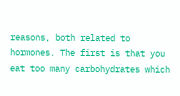reasons, both related to hormones. The first is that you eat too many carbohydrates which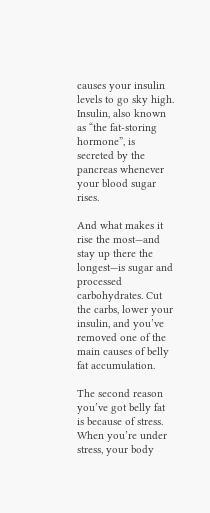causes your insulin levels to go sky high. Insulin, also known as “the fat-storing hormone”, is secreted by the pancreas whenever your blood sugar rises.

And what makes it rise the most—and stay up there the longest—is sugar and processed carbohydrates. Cut the carbs, lower your insulin, and you’ve removed one of the main causes of belly fat accumulation.

The second reason you’ve got belly fat is because of stress. When you’re under stress, your body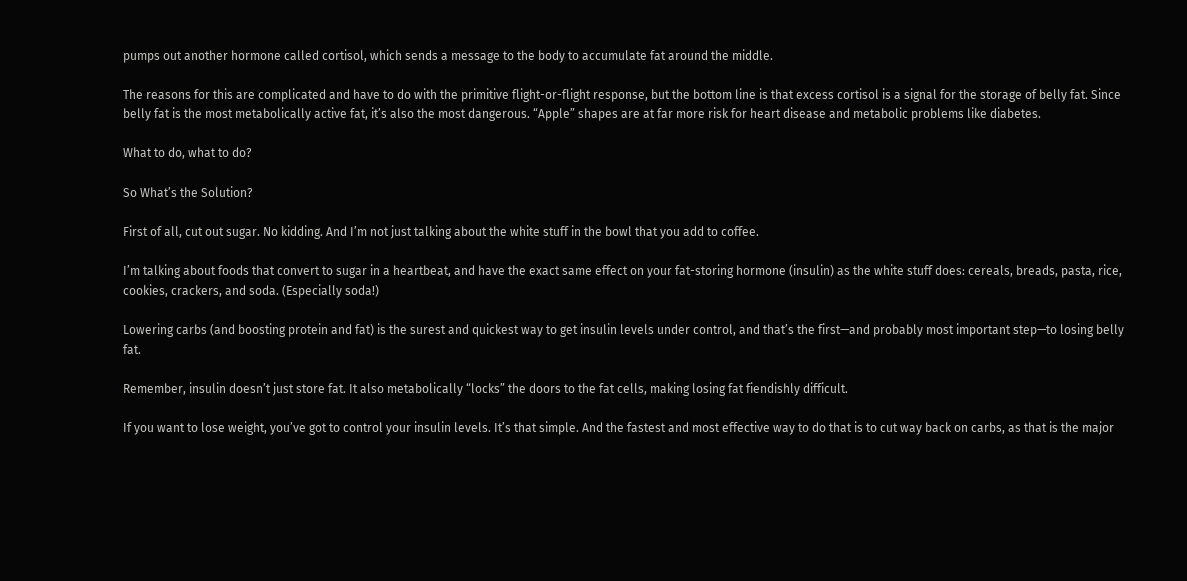pumps out another hormone called cortisol, which sends a message to the body to accumulate fat around the middle.

The reasons for this are complicated and have to do with the primitive flight-or-flight response, but the bottom line is that excess cortisol is a signal for the storage of belly fat. Since belly fat is the most metabolically active fat, it’s also the most dangerous. “Apple” shapes are at far more risk for heart disease and metabolic problems like diabetes.

What to do, what to do?

So What’s the Solution?

First of all, cut out sugar. No kidding. And I’m not just talking about the white stuff in the bowl that you add to coffee.

I’m talking about foods that convert to sugar in a heartbeat, and have the exact same effect on your fat-storing hormone (insulin) as the white stuff does: cereals, breads, pasta, rice, cookies, crackers, and soda. (Especially soda!)

Lowering carbs (and boosting protein and fat) is the surest and quickest way to get insulin levels under control, and that’s the first—and probably most important step—to losing belly fat.

Remember, insulin doesn’t just store fat. It also metabolically “locks” the doors to the fat cells, making losing fat fiendishly difficult.

If you want to lose weight, you’ve got to control your insulin levels. It’s that simple. And the fastest and most effective way to do that is to cut way back on carbs, as that is the major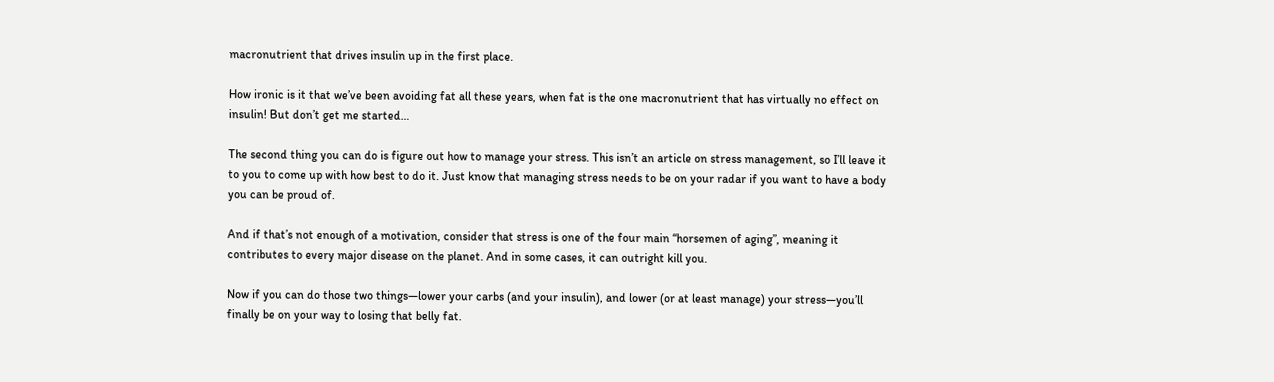macronutrient that drives insulin up in the first place.

How ironic is it that we’ve been avoiding fat all these years, when fat is the one macronutrient that has virtually no effect on insulin! But don’t get me started…

The second thing you can do is figure out how to manage your stress. This isn’t an article on stress management, so I’ll leave it to you to come up with how best to do it. Just know that managing stress needs to be on your radar if you want to have a body you can be proud of.

And if that’s not enough of a motivation, consider that stress is one of the four main “horsemen of aging”, meaning it contributes to every major disease on the planet. And in some cases, it can outright kill you.

Now if you can do those two things—lower your carbs (and your insulin), and lower (or at least manage) your stress—you’ll finally be on your way to losing that belly fat.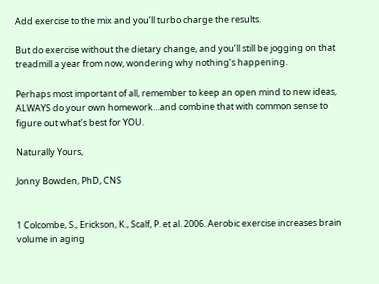Add exercise to the mix and you’ll turbo charge the results.

But do exercise without the dietary change, and you’ll still be jogging on that treadmill a year from now, wondering why nothing’s happening.

Perhaps most important of all, remember to keep an open mind to new ideas, ALWAYS do your own homework…and combine that with common sense to figure out what’s best for YOU.

Naturally Yours,

Jonny Bowden, PhD, CNS


1 Colcombe, S., Erickson, K., Scalf, P. et al. 2006. Aerobic exercise increases brain volume in aging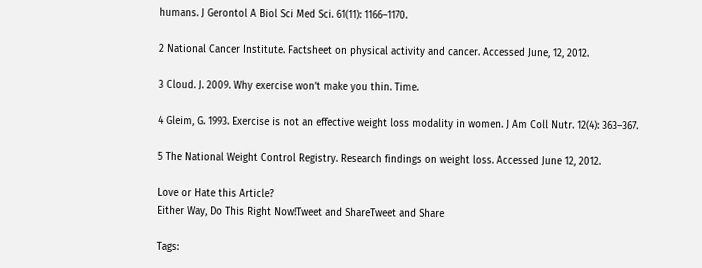humans. J Gerontol A Biol Sci Med Sci. 61(11): 1166–1170.

2 National Cancer Institute. Factsheet on physical activity and cancer. Accessed June, 12, 2012.

3 Cloud. J. 2009. Why exercise won’t make you thin. Time.

4 Gleim, G. 1993. Exercise is not an effective weight loss modality in women. J Am Coll Nutr. 12(4): 363–367.

5 The National Weight Control Registry. Research findings on weight loss. Accessed June 12, 2012.

Love or Hate this Article?
Either Way, Do This Right Now!Tweet and ShareTweet and Share

Tags: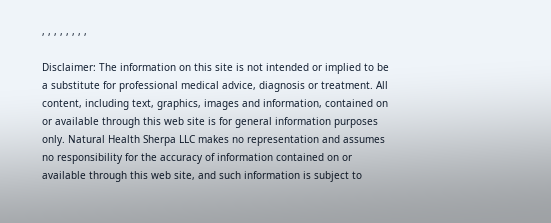, , , , , , , ,

Disclaimer: The information on this site is not intended or implied to be a substitute for professional medical advice, diagnosis or treatment. All content, including text, graphics, images and information, contained on or available through this web site is for general information purposes only. Natural Health Sherpa LLC makes no representation and assumes no responsibility for the accuracy of information contained on or available through this web site, and such information is subject to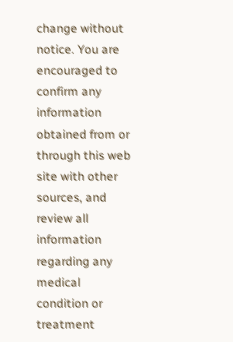change without notice. You are encouraged to confirm any information obtained from or through this web site with other sources, and review all information regarding any medical condition or treatment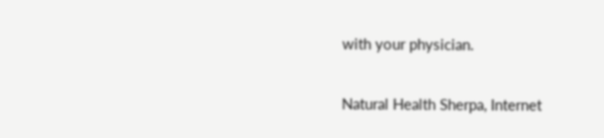with your physician.

Natural Health Sherpa, Internet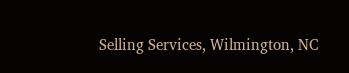Selling Services, Wilmington, NC